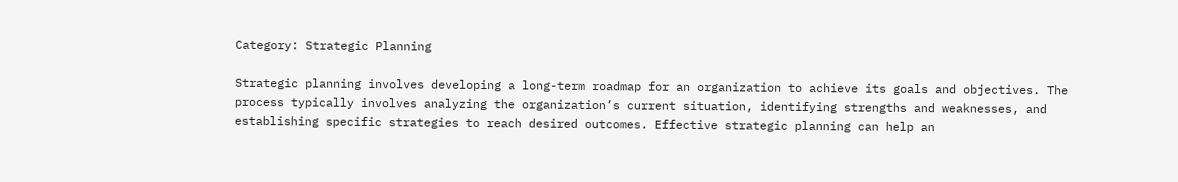Category: Strategic Planning

Strategic planning involves developing a long-term roadmap for an organization to achieve its goals and objectives. The process typically involves analyzing the organization’s current situation, identifying strengths and weaknesses, and establishing specific strategies to reach desired outcomes. Effective strategic planning can help an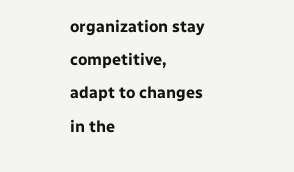organization stay competitive, adapt to changes in the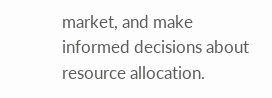market, and make informed decisions about resource allocation.